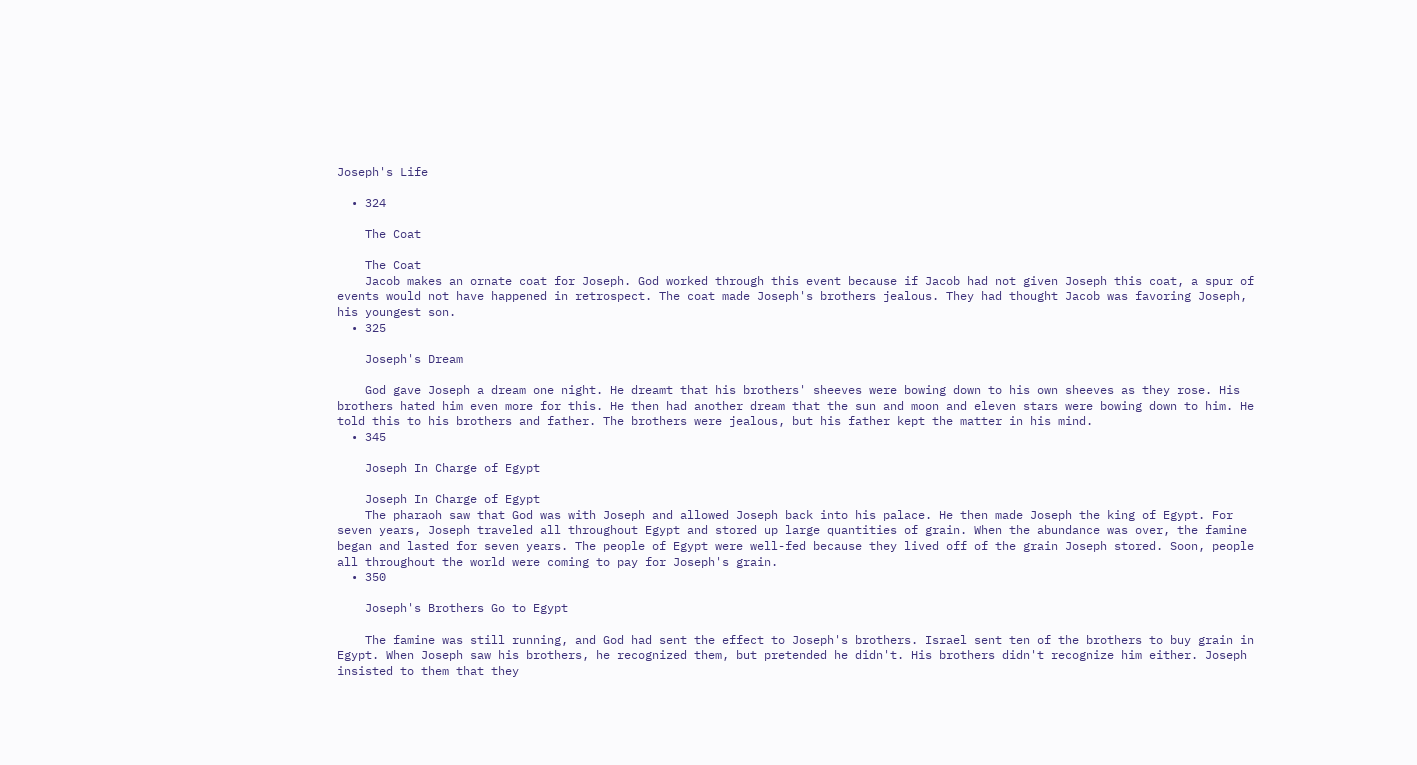Joseph's Life

  • 324

    The Coat

    The Coat
    Jacob makes an ornate coat for Joseph. God worked through this event because if Jacob had not given Joseph this coat, a spur of events would not have happened in retrospect. The coat made Joseph's brothers jealous. They had thought Jacob was favoring Joseph, his youngest son.
  • 325

    Joseph's Dream

    God gave Joseph a dream one night. He dreamt that his brothers' sheeves were bowing down to his own sheeves as they rose. His brothers hated him even more for this. He then had another dream that the sun and moon and eleven stars were bowing down to him. He told this to his brothers and father. The brothers were jealous, but his father kept the matter in his mind.
  • 345

    Joseph In Charge of Egypt

    Joseph In Charge of Egypt
    The pharaoh saw that God was with Joseph and allowed Joseph back into his palace. He then made Joseph the king of Egypt. For seven years, Joseph traveled all throughout Egypt and stored up large quantities of grain. When the abundance was over, the famine began and lasted for seven years. The people of Egypt were well-fed because they lived off of the grain Joseph stored. Soon, people all throughout the world were coming to pay for Joseph's grain.
  • 350

    Joseph's Brothers Go to Egypt

    The famine was still running, and God had sent the effect to Joseph's brothers. Israel sent ten of the brothers to buy grain in Egypt. When Joseph saw his brothers, he recognized them, but pretended he didn't. His brothers didn't recognize him either. Joseph insisted to them that they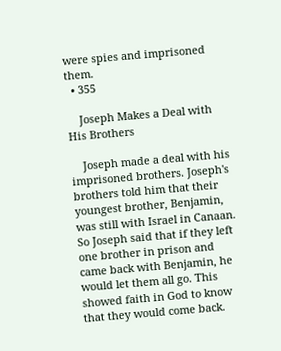were spies and imprisoned them.
  • 355

    Joseph Makes a Deal with His Brothers

    Joseph made a deal with his imprisoned brothers. Joseph's brothers told him that their youngest brother, Benjamin, was still with Israel in Canaan. So Joseph said that if they left one brother in prison and came back with Benjamin, he would let them all go. This showed faith in God to know that they would come back.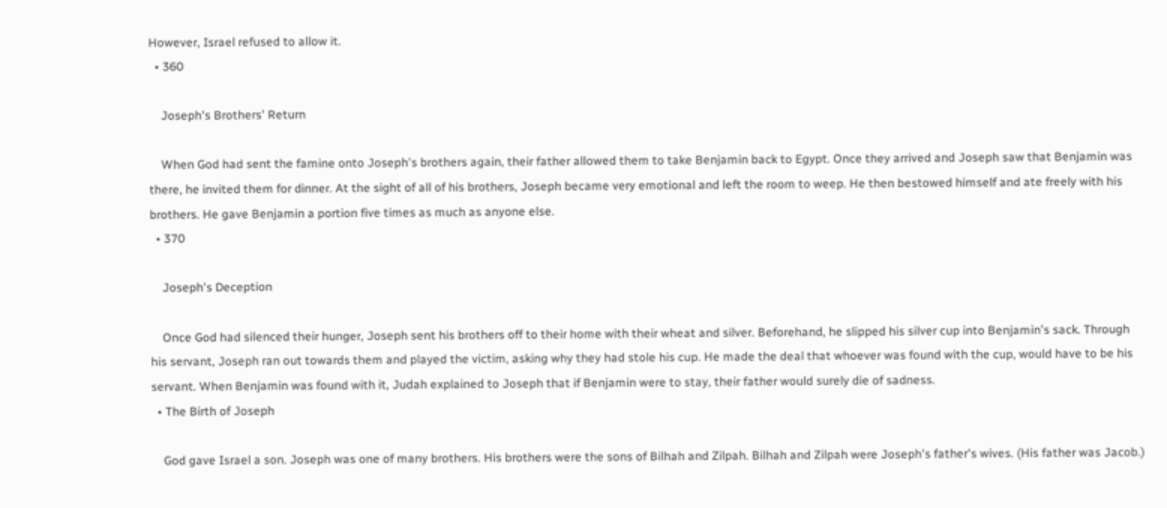However, Israel refused to allow it.
  • 360

    Joseph's Brothers' Return

    When God had sent the famine onto Joseph's brothers again, their father allowed them to take Benjamin back to Egypt. Once they arrived and Joseph saw that Benjamin was there, he invited them for dinner. At the sight of all of his brothers, Joseph became very emotional and left the room to weep. He then bestowed himself and ate freely with his brothers. He gave Benjamin a portion five times as much as anyone else.
  • 370

    Joseph's Deception

    Once God had silenced their hunger, Joseph sent his brothers off to their home with their wheat and silver. Beforehand, he slipped his silver cup into Benjamin's sack. Through his servant, Joseph ran out towards them and played the victim, asking why they had stole his cup. He made the deal that whoever was found with the cup, would have to be his servant. When Benjamin was found with it, Judah explained to Joseph that if Benjamin were to stay, their father would surely die of sadness.
  • The Birth of Joseph

    God gave Israel a son. Joseph was one of many brothers. His brothers were the sons of Bilhah and Zilpah. Bilhah and Zilpah were Joseph's father's wives. (His father was Jacob.)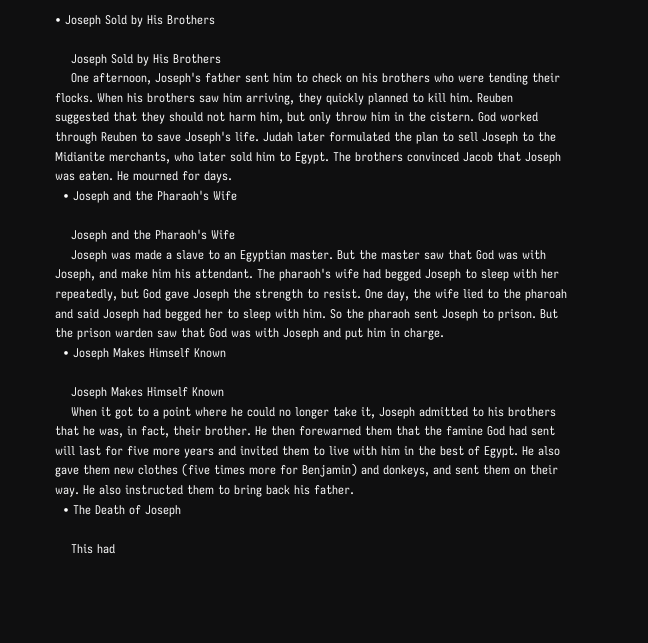• Joseph Sold by His Brothers

    Joseph Sold by His Brothers
    One afternoon, Joseph's father sent him to check on his brothers who were tending their flocks. When his brothers saw him arriving, they quickly planned to kill him. Reuben suggested that they should not harm him, but only throw him in the cistern. God worked through Reuben to save Joseph's life. Judah later formulated the plan to sell Joseph to the Midianite merchants, who later sold him to Egypt. The brothers convinced Jacob that Joseph was eaten. He mourned for days.
  • Joseph and the Pharaoh's Wife

    Joseph and the Pharaoh's Wife
    Joseph was made a slave to an Egyptian master. But the master saw that God was with Joseph, and make him his attendant. The pharaoh's wife had begged Joseph to sleep with her repeatedly, but God gave Joseph the strength to resist. One day, the wife lied to the pharoah and said Joseph had begged her to sleep with him. So the pharaoh sent Joseph to prison. But the prison warden saw that God was with Joseph and put him in charge.
  • Joseph Makes Himself Known

    Joseph Makes Himself Known
    When it got to a point where he could no longer take it, Joseph admitted to his brothers that he was, in fact, their brother. He then forewarned them that the famine God had sent will last for five more years and invited them to live with him in the best of Egypt. He also gave them new clothes (five times more for Benjamin) and donkeys, and sent them on their way. He also instructed them to bring back his father.
  • The Death of Joseph

    This had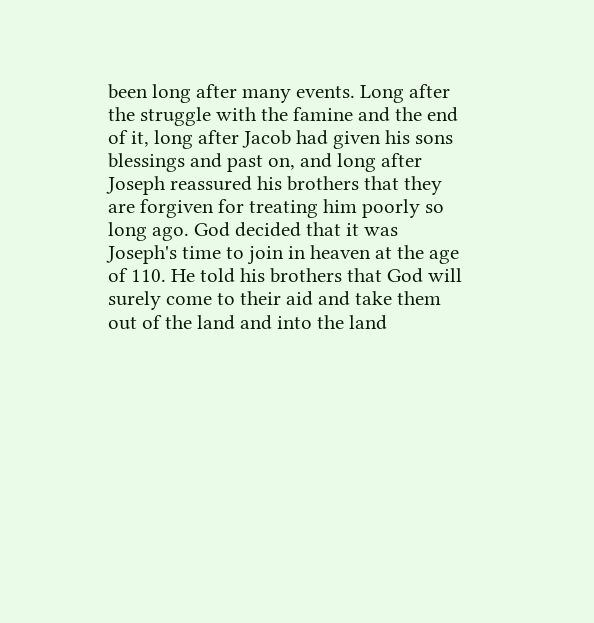been long after many events. Long after the struggle with the famine and the end of it, long after Jacob had given his sons blessings and past on, and long after Joseph reassured his brothers that they are forgiven for treating him poorly so long ago. God decided that it was Joseph's time to join in heaven at the age of 110. He told his brothers that God will surely come to their aid and take them out of the land and into the land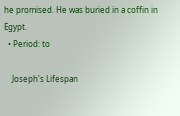he promised. He was buried in a coffin in Egypt.
  • Period: to

    Joseph's Lifespan